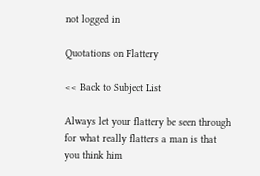not logged in

Quotations on Flattery

<< Back to Subject List

Always let your flattery be seen through for what really flatters a man is that you think him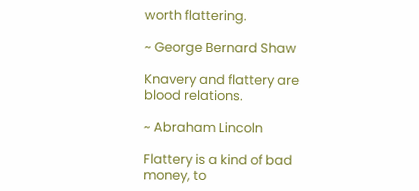worth flattering.

~ George Bernard Shaw

Knavery and flattery are blood relations.

~ Abraham Lincoln

Flattery is a kind of bad money, to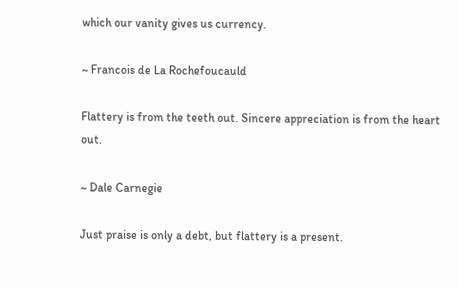which our vanity gives us currency.

~ Francois de La Rochefoucauld

Flattery is from the teeth out. Sincere appreciation is from the heart out.

~ Dale Carnegie

Just praise is only a debt, but flattery is a present.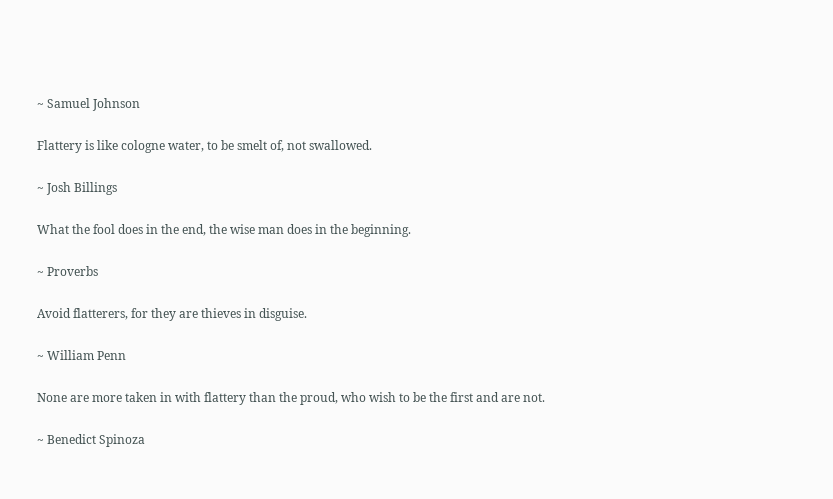~ Samuel Johnson

Flattery is like cologne water, to be smelt of, not swallowed.

~ Josh Billings

What the fool does in the end, the wise man does in the beginning.

~ Proverbs

Avoid flatterers, for they are thieves in disguise.

~ William Penn

None are more taken in with flattery than the proud, who wish to be the first and are not.

~ Benedict Spinoza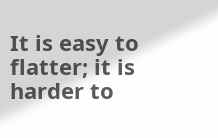It is easy to flatter; it is harder to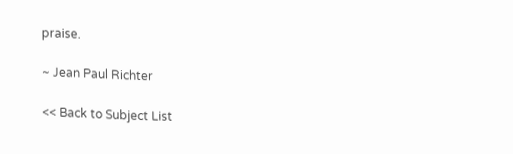praise.

~ Jean Paul Richter

<< Back to Subject List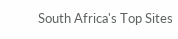South Africa's Top Sites